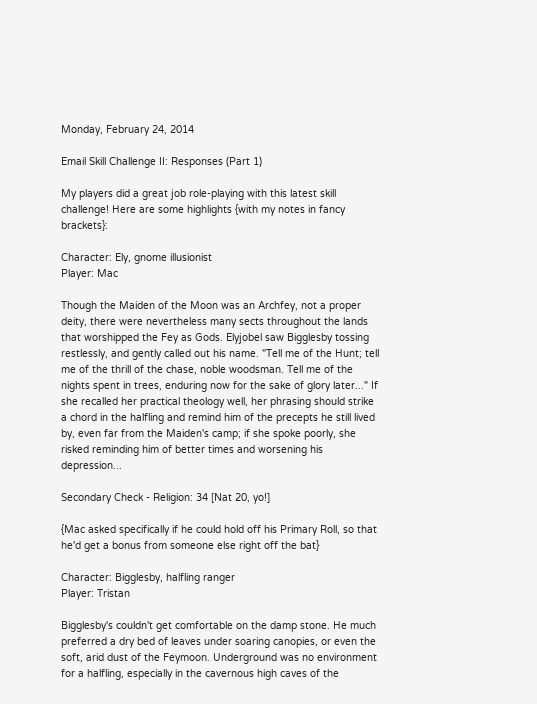Monday, February 24, 2014

Email Skill Challenge II: Responses (Part 1)

My players did a great job role-playing with this latest skill challenge! Here are some highlights {with my notes in fancy brackets}:

Character: Ely, gnome illusionist
Player: Mac

Though the Maiden of the Moon was an Archfey, not a proper deity, there were nevertheless many sects throughout the lands that worshipped the Fey as Gods. Elyjobel saw Bigglesby tossing restlessly, and gently called out his name. "Tell me of the Hunt; tell me of the thrill of the chase, noble woodsman. Tell me of the nights spent in trees, enduring now for the sake of glory later..." If she recalled her practical theology well, her phrasing should strike a chord in the halfling and remind him of the precepts he still lived by, even far from the Maiden's camp; if she spoke poorly, she risked reminding him of better times and worsening his depression...

Secondary Check - Religion: 34 [Nat 20, yo!]

{Mac asked specifically if he could hold off his Primary Roll, so that he'd get a bonus from someone else right off the bat}

Character: Bigglesby, halfling ranger
Player: Tristan

Bigglesby's couldn't get comfortable on the damp stone. He much preferred a dry bed of leaves under soaring canopies, or even the soft, arid dust of the Feymoon. Underground was no environment for a halfling, especially in the cavernous high caves of the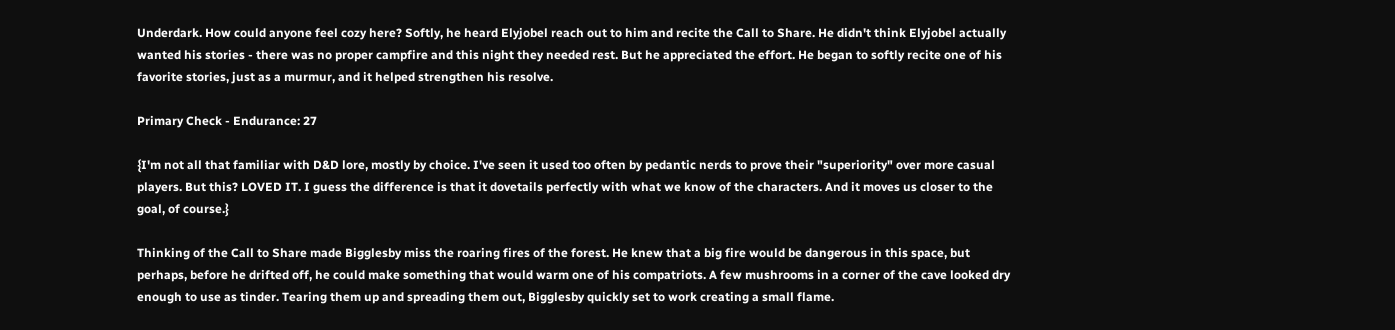Underdark. How could anyone feel cozy here? Softly, he heard Elyjobel reach out to him and recite the Call to Share. He didn't think Elyjobel actually wanted his stories - there was no proper campfire and this night they needed rest. But he appreciated the effort. He began to softly recite one of his favorite stories, just as a murmur, and it helped strengthen his resolve.

Primary Check - Endurance: 27

{I'm not all that familiar with D&D lore, mostly by choice. I've seen it used too often by pedantic nerds to prove their "superiority" over more casual players. But this? LOVED IT. I guess the difference is that it dovetails perfectly with what we know of the characters. And it moves us closer to the goal, of course.}

Thinking of the Call to Share made Bigglesby miss the roaring fires of the forest. He knew that a big fire would be dangerous in this space, but perhaps, before he drifted off, he could make something that would warm one of his compatriots. A few mushrooms in a corner of the cave looked dry enough to use as tinder. Tearing them up and spreading them out, Bigglesby quickly set to work creating a small flame.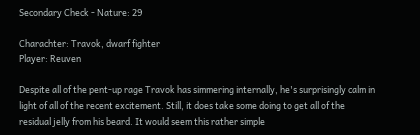Secondary Check - Nature: 29

Charachter: Travok, dwarf fighter
Player: Reuven

Despite all of the pent-up rage Travok has simmering internally, he's surprisingly calm in light of all of the recent excitement. Still, it does take some doing to get all of the residual jelly from his beard. It would seem this rather simple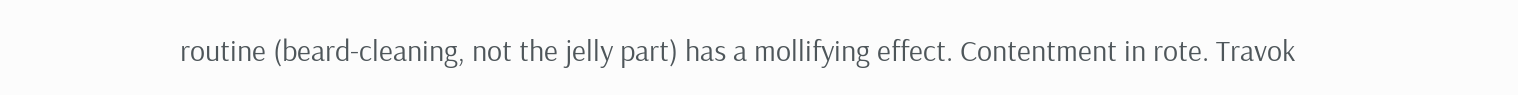routine (beard-cleaning, not the jelly part) has a mollifying effect. Contentment in rote. Travok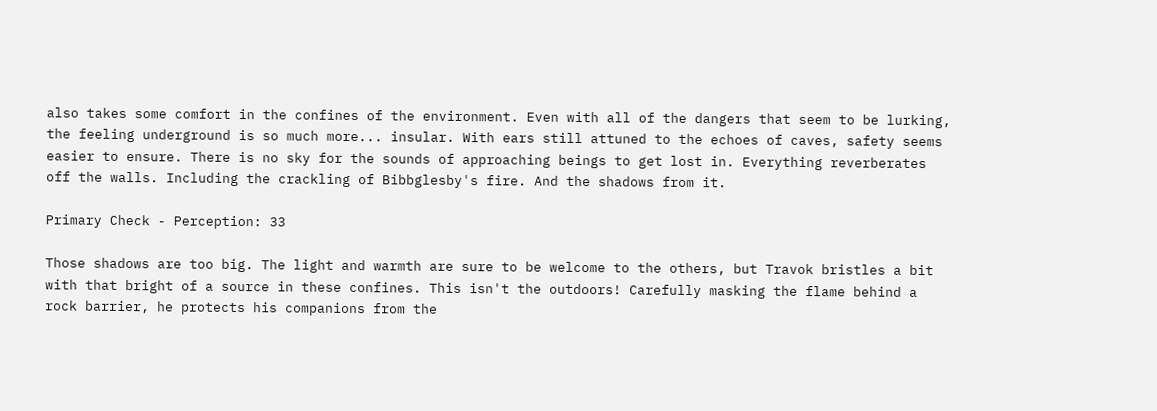also takes some comfort in the confines of the environment. Even with all of the dangers that seem to be lurking, the feeling underground is so much more... insular. With ears still attuned to the echoes of caves, safety seems easier to ensure. There is no sky for the sounds of approaching beings to get lost in. Everything reverberates off the walls. Including the crackling of Bibbglesby's fire. And the shadows from it.

Primary Check - Perception: 33

Those shadows are too big. The light and warmth are sure to be welcome to the others, but Travok bristles a bit with that bright of a source in these confines. This isn't the outdoors! Carefully masking the flame behind a rock barrier, he protects his companions from the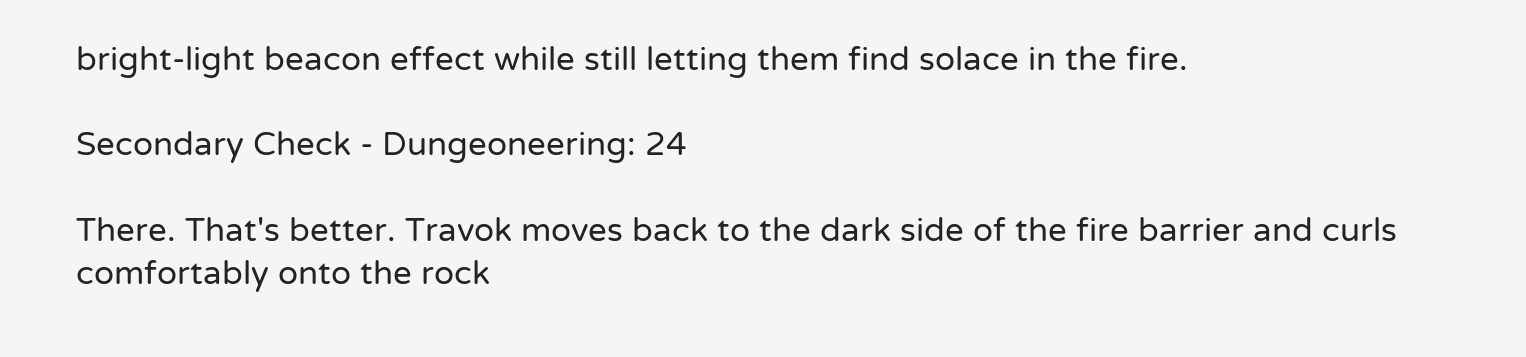bright-light beacon effect while still letting them find solace in the fire.

Secondary Check - Dungeoneering: 24

There. That's better. Travok moves back to the dark side of the fire barrier and curls comfortably onto the rock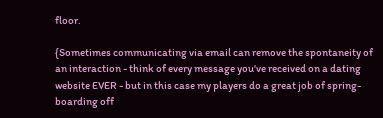floor.

{Sometimes communicating via email can remove the spontaneity of an interaction - think of every message you've received on a dating website EVER - but in this case my players do a great job of spring-boarding off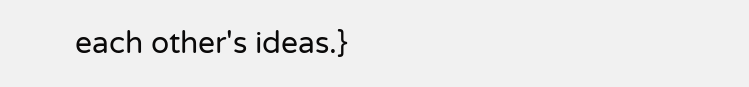each other's ideas.}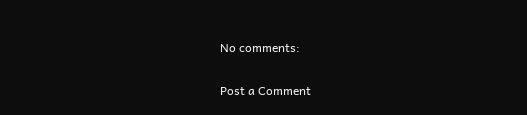No comments:

Post a Comment